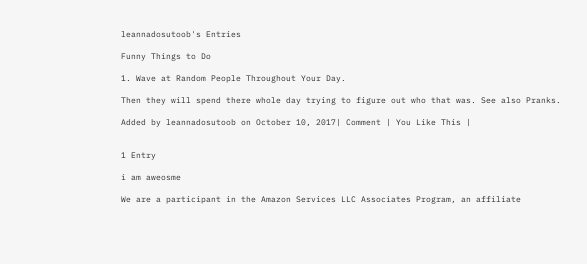leannadosutoob's Entries

Funny Things to Do

1. Wave at Random People Throughout Your Day.

Then they will spend there whole day trying to figure out who that was. See also Pranks.

Added by leannadosutoob on October 10, 2017| Comment | You Like This |


1 Entry

i am aweosme

We are a participant in the Amazon Services LLC Associates Program, an affiliate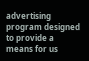advertising program designed to provide a means for us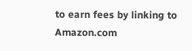to earn fees by linking to Amazon.com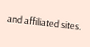and affiliated sites.